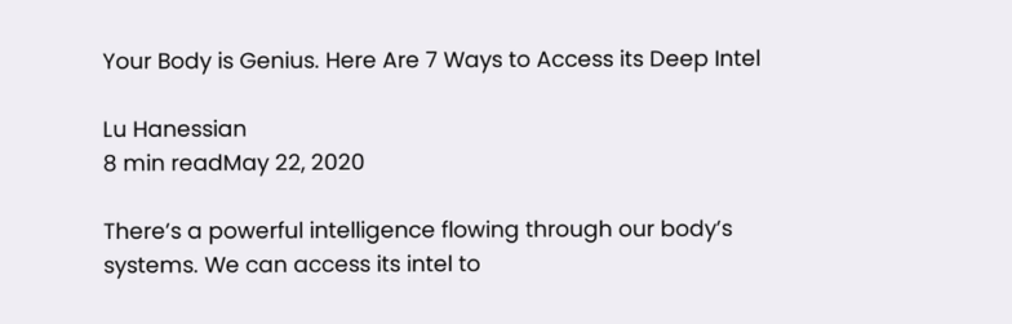Your Body is Genius. Here Are 7 Ways to Access its Deep Intel

Lu Hanessian
8 min readMay 22, 2020

There’s a powerful intelligence flowing through our body’s systems. We can access its intel to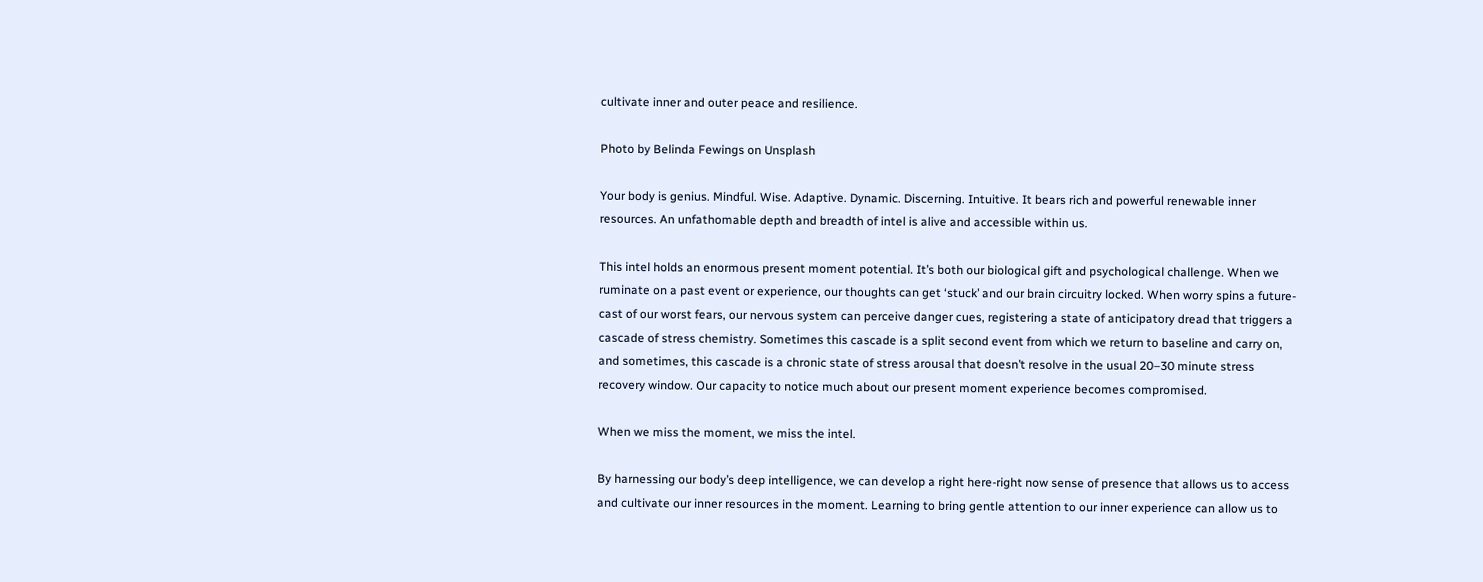cultivate inner and outer peace and resilience.

Photo by Belinda Fewings on Unsplash

Your body is genius. Mindful. Wise. Adaptive. Dynamic. Discerning. Intuitive. It bears rich and powerful renewable inner resources. An unfathomable depth and breadth of intel is alive and accessible within us.

This intel holds an enormous present moment potential. It’s both our biological gift and psychological challenge. When we ruminate on a past event or experience, our thoughts can get ‘stuck’ and our brain circuitry locked. When worry spins a future-cast of our worst fears, our nervous system can perceive danger cues, registering a state of anticipatory dread that triggers a cascade of stress chemistry. Sometimes this cascade is a split second event from which we return to baseline and carry on, and sometimes, this cascade is a chronic state of stress arousal that doesn’t resolve in the usual 20–30 minute stress recovery window. Our capacity to notice much about our present moment experience becomes compromised.

When we miss the moment, we miss the intel.

By harnessing our body’s deep intelligence, we can develop a right here-right now sense of presence that allows us to access and cultivate our inner resources in the moment. Learning to bring gentle attention to our inner experience can allow us to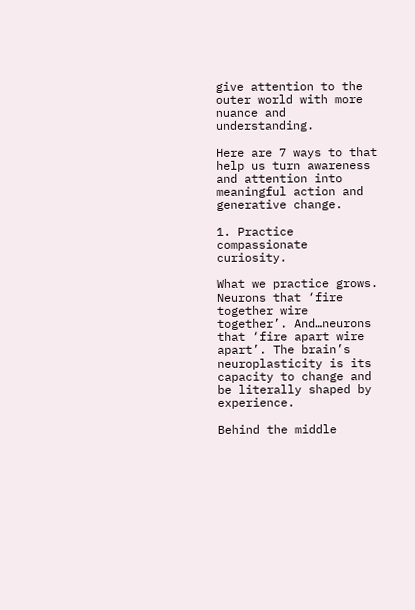give attention to the outer world with more nuance and understanding.

Here are 7 ways to that help us turn awareness and attention into meaningful action and generative change.

1. Practice compassionate curiosity.

What we practice grows. Neurons that ‘fire together wire together’. And…neurons that ‘fire apart wire apart’. The brain’s neuroplasticity is its capacity to change and be literally shaped by experience.

Behind the middle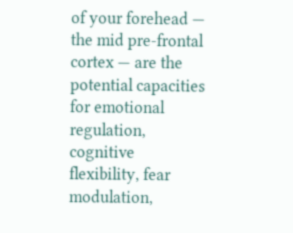of your forehead — the mid pre-frontal cortex — are the potential capacities for emotional regulation, cognitive flexibility, fear modulation,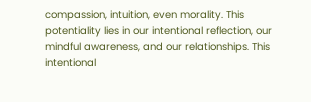compassion, intuition, even morality. This potentiality lies in our intentional reflection, our mindful awareness, and our relationships. This intentional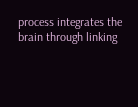process integrates the brain through linking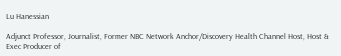Lu Hanessian

Adjunct Professor, Journalist, Former NBC Network Anchor/Discovery Health Channel Host, Host & Exec Producer of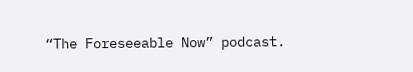“The Foreseeable Now” podcast.